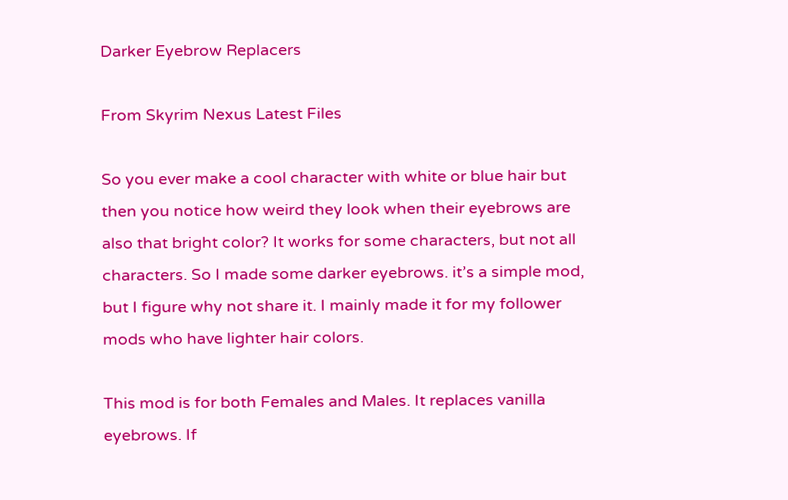Darker Eyebrow Replacers

From Skyrim Nexus Latest Files

So you ever make a cool character with white or blue hair but then you notice how weird they look when their eyebrows are also that bright color? It works for some characters, but not all characters. So I made some darker eyebrows. it’s a simple mod, but I figure why not share it. I mainly made it for my follower mods who have lighter hair colors.

This mod is for both Females and Males. It replaces vanilla eyebrows. If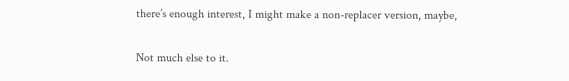there’s enough interest, I might make a non-replacer version, maybe,

Not much else to it.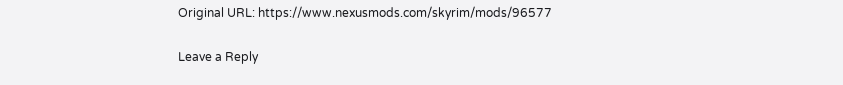Original URL: https://www.nexusmods.com/skyrim/mods/96577

Leave a Reply